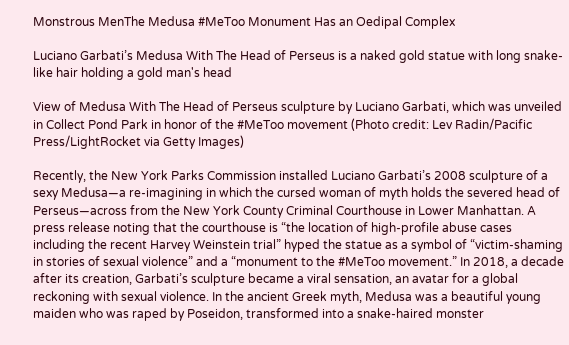Monstrous MenThe Medusa #MeToo Monument Has an Oedipal Complex

Luciano Garbati’s Medusa With The Head of Perseus is a naked gold statue with long snake-like hair holding a gold man's head

View of Medusa With The Head of Perseus sculpture by Luciano Garbati, which was unveiled in Collect Pond Park in honor of the #MeToo movement (Photo credit: Lev Radin/Pacific Press/LightRocket via Getty Images)

Recently, the New York Parks Commission installed Luciano Garbati’s 2008 sculpture of a sexy Medusa—a re-imagining in which the cursed woman of myth holds the severed head of Perseus—across from the New York County Criminal Courthouse in Lower Manhattan. A press release noting that the courthouse is “the location of high-profile abuse cases including the recent Harvey Weinstein trial” hyped the statue as a symbol of “victim-shaming in stories of sexual violence” and a “monument to the #MeToo movement.” In 2018, a decade after its creation, Garbati’s sculpture became a viral sensation, an avatar for a global reckoning with sexual violence. In the ancient Greek myth, Medusa was a beautiful young maiden who was raped by Poseidon, transformed into a snake-haired monster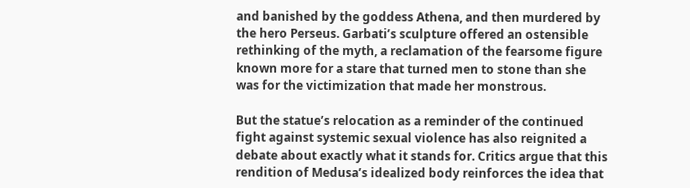and banished by the goddess Athena, and then murdered by the hero Perseus. Garbati’s sculpture offered an ostensible rethinking of the myth, a reclamation of the fearsome figure known more for a stare that turned men to stone than she was for the victimization that made her monstrous.

But the statue’s relocation as a reminder of the continued fight against systemic sexual violence has also reignited a debate about exactly what it stands for. Critics argue that this rendition of Medusa’s idealized body reinforces the idea that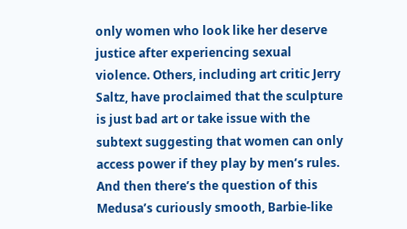only women who look like her deserve justice after experiencing sexual violence. Others, including art critic Jerry Saltz, have proclaimed that the sculpture is just bad art or take issue with the subtext suggesting that women can only access power if they play by men’s rules. And then there’s the question of this Medusa’s curiously smooth, Barbie-like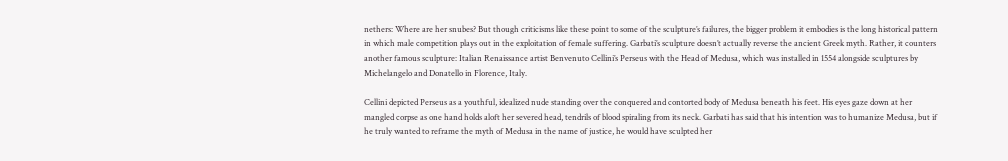nethers: Where are her snubes? But though criticisms like these point to some of the sculpture’s failures, the bigger problem it embodies is the long historical pattern in which male competition plays out in the exploitation of female suffering. Garbati’s sculpture doesn’t actually reverse the ancient Greek myth. Rather, it counters another famous sculpture: Italian Renaissance artist Benvenuto Cellini’s Perseus with the Head of Medusa, which was installed in 1554 alongside sculptures by Michelangelo and Donatello in Florence, Italy.

Cellini depicted Perseus as a youthful, idealized nude standing over the conquered and contorted body of Medusa beneath his feet. His eyes gaze down at her mangled corpse as one hand holds aloft her severed head, tendrils of blood spiraling from its neck. Garbati has said that his intention was to humanize Medusa, but if he truly wanted to reframe the myth of Medusa in the name of justice, he would have sculpted her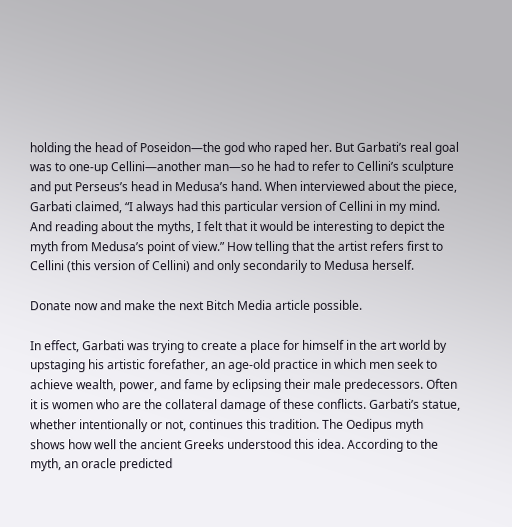holding the head of Poseidon—the god who raped her. But Garbati’s real goal was to one-up Cellini—another man—so he had to refer to Cellini’s sculpture and put Perseus’s head in Medusa’s hand. When interviewed about the piece, Garbati claimed, “I always had this particular version of Cellini in my mind. And reading about the myths, I felt that it would be interesting to depict the myth from Medusa’s point of view.” How telling that the artist refers first to Cellini (this version of Cellini) and only secondarily to Medusa herself.

Donate now and make the next Bitch Media article possible.

In effect, Garbati was trying to create a place for himself in the art world by upstaging his artistic forefather, an age-old practice in which men seek to achieve wealth, power, and fame by eclipsing their male predecessors. Often it is women who are the collateral damage of these conflicts. Garbati’s statue, whether intentionally or not, continues this tradition. The Oedipus myth shows how well the ancient Greeks understood this idea. According to the myth, an oracle predicted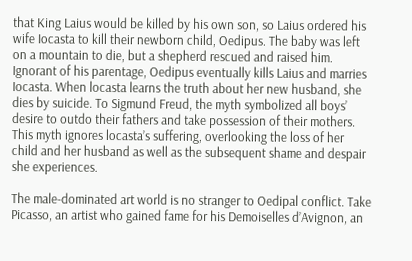that King Laius would be killed by his own son, so Laius ordered his wife Iocasta to kill their newborn child, Oedipus. The baby was left on a mountain to die, but a shepherd rescued and raised him. Ignorant of his parentage, Oedipus eventually kills Laius and marries Iocasta. When locasta learns the truth about her new husband, she dies by suicide. To Sigmund Freud, the myth symbolized all boys’ desire to outdo their fathers and take possession of their mothers. This myth ignores locasta’s suffering, overlooking the loss of her child and her husband as well as the subsequent shame and despair she experiences.

The male-dominated art world is no stranger to Oedipal conflict. Take Picasso, an artist who gained fame for his Demoiselles d’Avignon, an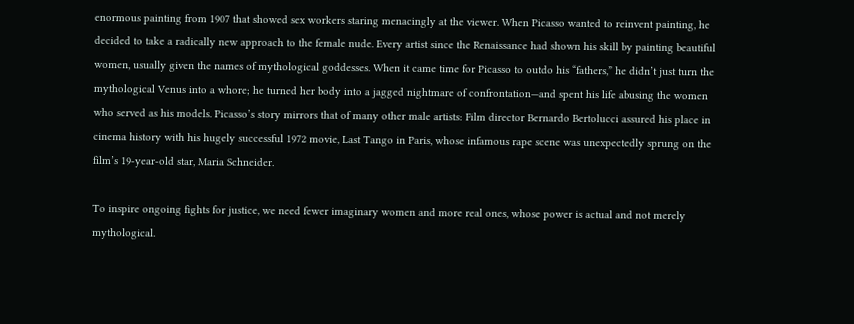enormous painting from 1907 that showed sex workers staring menacingly at the viewer. When Picasso wanted to reinvent painting, he decided to take a radically new approach to the female nude. Every artist since the Renaissance had shown his skill by painting beautiful women, usually given the names of mythological goddesses. When it came time for Picasso to outdo his “fathers,” he didn’t just turn the mythological Venus into a whore; he turned her body into a jagged nightmare of confrontation—and spent his life abusing the women who served as his models. Picasso’s story mirrors that of many other male artists: Film director Bernardo Bertolucci assured his place in cinema history with his hugely successful 1972 movie, Last Tango in Paris, whose infamous rape scene was unexpectedly sprung on the film’s 19-year-old star, Maria Schneider.

To inspire ongoing fights for justice, we need fewer imaginary women and more real ones, whose power is actual and not merely mythological.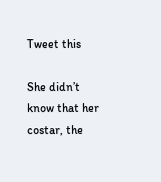Tweet this

She didn’t know that her costar, the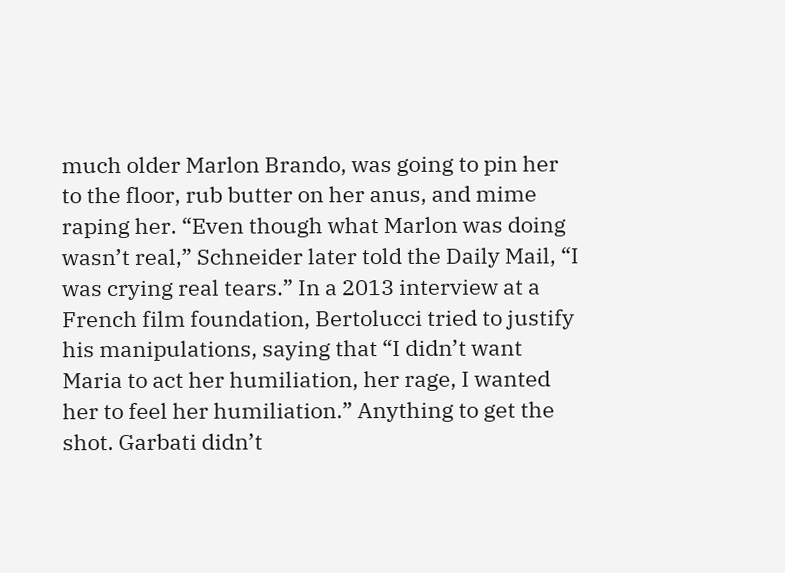much older Marlon Brando, was going to pin her to the floor, rub butter on her anus, and mime raping her. “Even though what Marlon was doing wasn’t real,” Schneider later told the Daily Mail, “I was crying real tears.” In a 2013 interview at a French film foundation, Bertolucci tried to justify his manipulations, saying that “I didn’t want Maria to act her humiliation, her rage, I wanted her to feel her humiliation.” Anything to get the shot. Garbati didn’t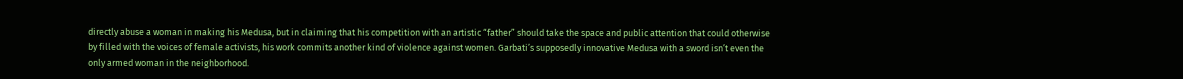directly abuse a woman in making his Medusa, but in claiming that his competition with an artistic “father” should take the space and public attention that could otherwise by filled with the voices of female activists, his work commits another kind of violence against women. Garbati’s supposedly innovative Medusa with a sword isn’t even the only armed woman in the neighborhood.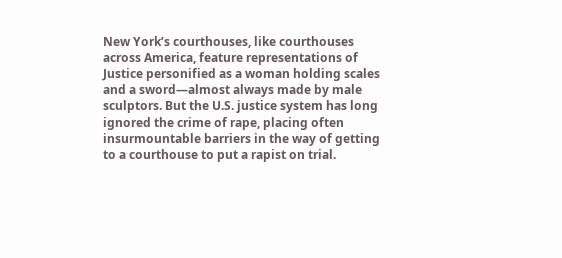New York’s courthouses, like courthouses across America, feature representations of Justice personified as a woman holding scales and a sword—almost always made by male sculptors. But the U.S. justice system has long ignored the crime of rape, placing often insurmountable barriers in the way of getting to a courthouse to put a rapist on trial.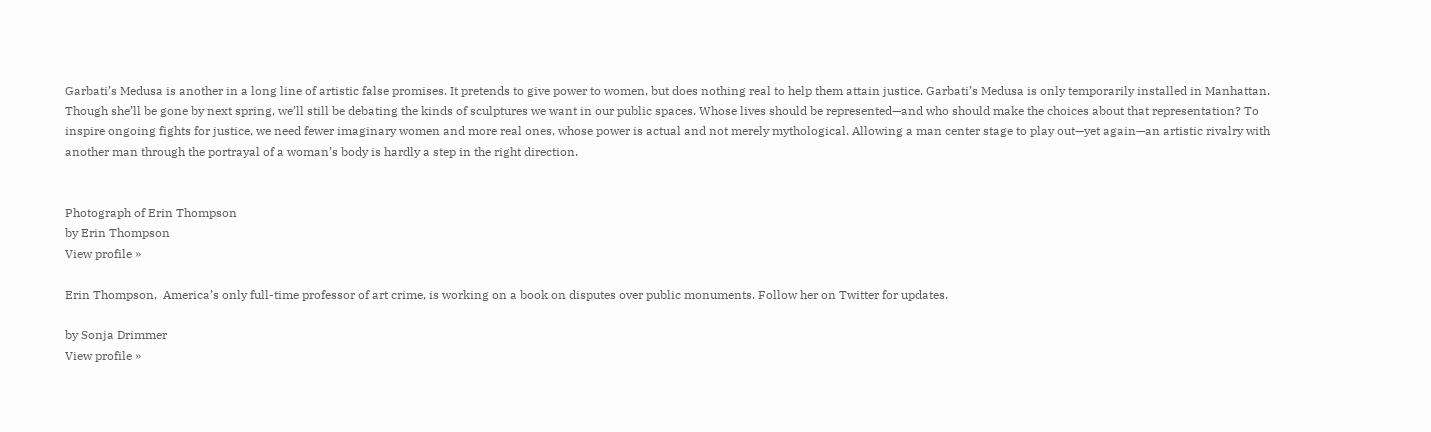Garbati’s Medusa is another in a long line of artistic false promises. It pretends to give power to women, but does nothing real to help them attain justice. Garbati’s Medusa is only temporarily installed in Manhattan. Though she’ll be gone by next spring, we’ll still be debating the kinds of sculptures we want in our public spaces. Whose lives should be represented—and who should make the choices about that representation? To inspire ongoing fights for justice, we need fewer imaginary women and more real ones, whose power is actual and not merely mythological. Allowing a man center stage to play out—yet again—an artistic rivalry with another man through the portrayal of a woman’s body is hardly a step in the right direction.


Photograph of Erin Thompson
by Erin Thompson
View profile »

Erin Thompson,  America’s only full-time professor of art crime, is working on a book on disputes over public monuments. Follow her on Twitter for updates.

by Sonja Drimmer
View profile »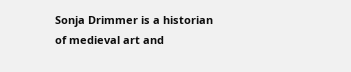Sonja Drimmer is a historian of medieval art and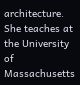architecture. She teaches at the University of Massachusetts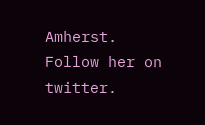Amherst. Follow her on twitter.